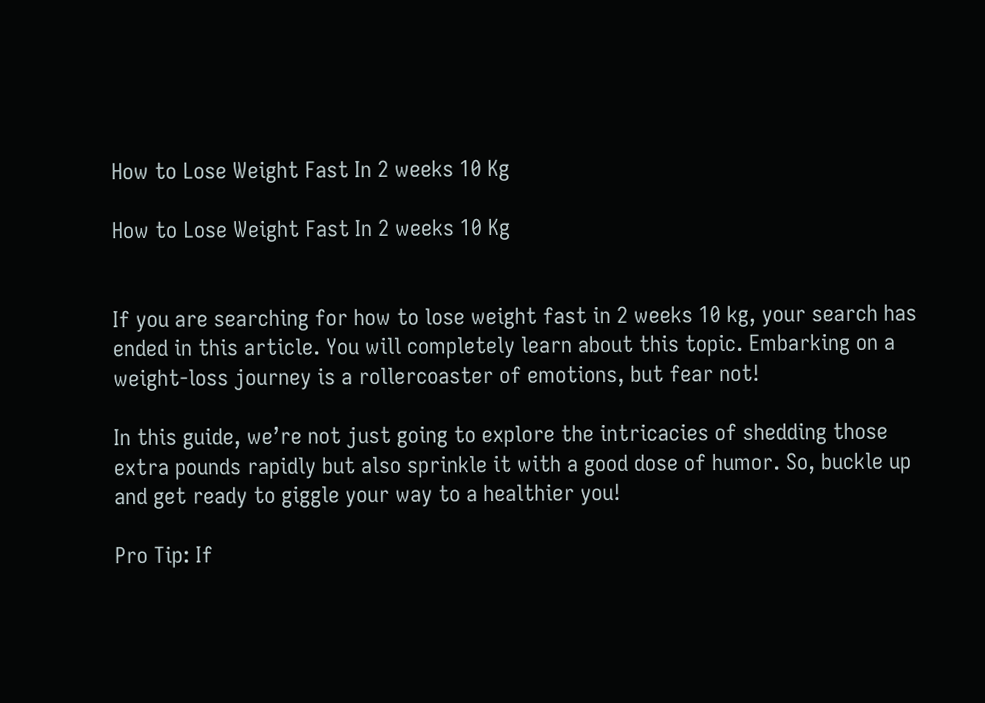How to Lose Weight Fast In 2 weeks 10 Kg

How to Lose Weight Fast In 2 weeks 10 Kg


If you are searching for how to lose weight fast in 2 weeks 10 kg, your search has ended in this article. You will completely learn about this topic. Embarking on a weight-loss journey is a rollercoaster of emotions, but fear not!

In this guide, we’re not just going to explore the intricacies of shedding those extra pounds rapidly but also sprinkle it with a good dose of humor. So, buckle up and get ready to giggle your way to a healthier you!

Pro Tip: If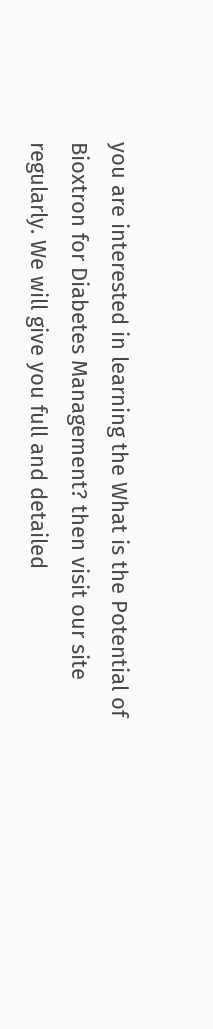you are interested in learning the What is the Potential of Bioxtron for Diabetes Management? then visit our site regularly. We will give you full and detailed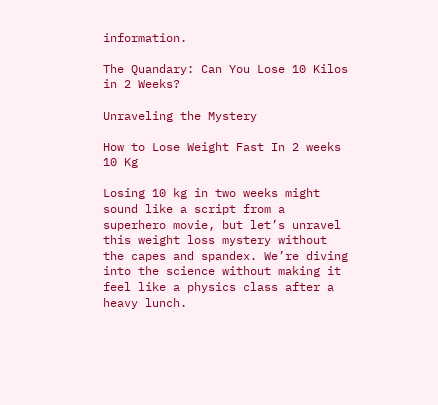information.

The Quandary: Can You Lose 10 Kilos in 2 Weeks?

Unraveling the Mystery

How to Lose Weight Fast In 2 weeks 10 Kg

Losing 10 kg in two weeks might sound like a script from a superhero movie, but let’s unravel this weight loss mystery without the capes and spandex. We’re diving into the science without making it feel like a physics class after a heavy lunch.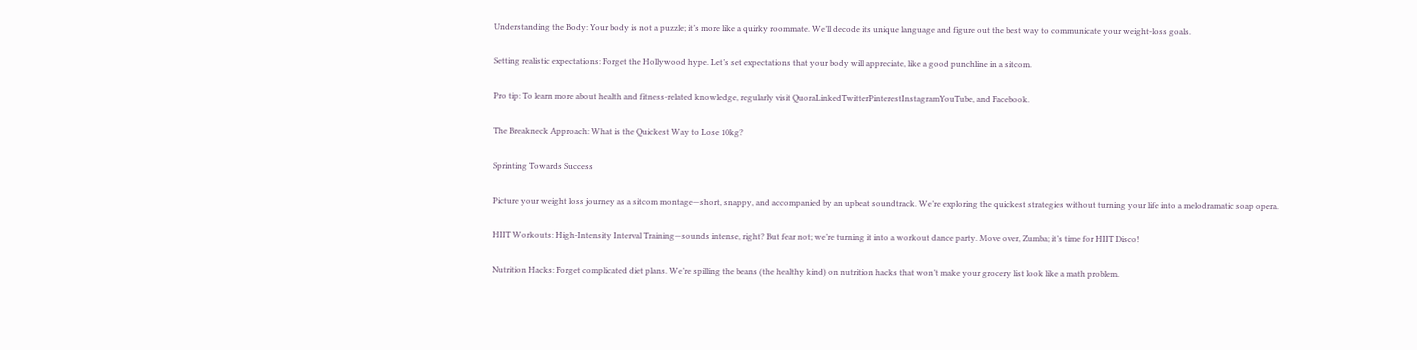Understanding the Body: Your body is not a puzzle; it’s more like a quirky roommate. We’ll decode its unique language and figure out the best way to communicate your weight-loss goals.

Setting realistic expectations: Forget the Hollywood hype. Let’s set expectations that your body will appreciate, like a good punchline in a sitcom.

Pro tip: To learn more about health and fitness-related knowledge, regularly visit QuoraLinkedTwitterPinterestInstagramYouTube, and Facebook.

The Breakneck Approach: What is the Quickest Way to Lose 10kg?

Sprinting Towards Success

Picture your weight loss journey as a sitcom montage—short, snappy, and accompanied by an upbeat soundtrack. We’re exploring the quickest strategies without turning your life into a melodramatic soap opera.

HIIT Workouts: High-Intensity Interval Training—sounds intense, right? But fear not; we’re turning it into a workout dance party. Move over, Zumba; it’s time for HIIT Disco!

Nutrition Hacks: Forget complicated diet plans. We’re spilling the beans (the healthy kind) on nutrition hacks that won’t make your grocery list look like a math problem.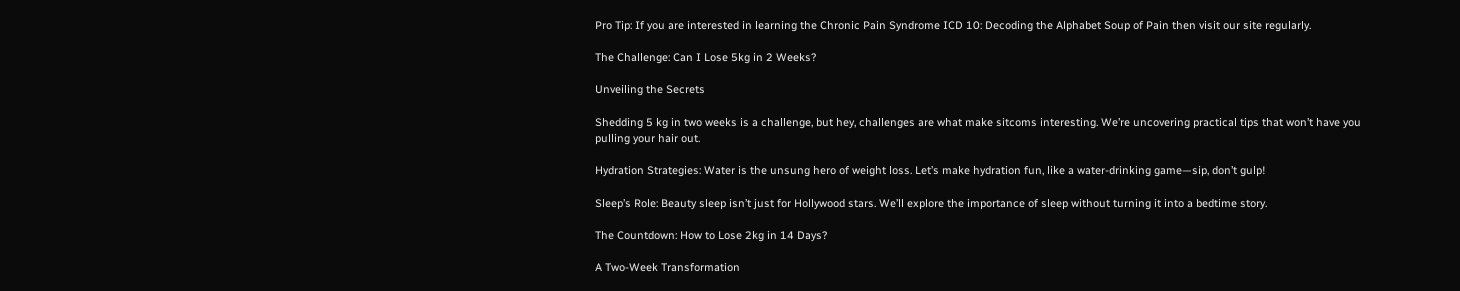Pro Tip: If you are interested in learning the Chronic Pain Syndrome ICD 10: Decoding the Alphabet Soup of Pain then visit our site regularly.

The Challenge: Can I Lose 5kg in 2 Weeks?

Unveiling the Secrets

Shedding 5 kg in two weeks is a challenge, but hey, challenges are what make sitcoms interesting. We’re uncovering practical tips that won’t have you pulling your hair out.

Hydration Strategies: Water is the unsung hero of weight loss. Let’s make hydration fun, like a water-drinking game—sip, don’t gulp!

Sleep’s Role: Beauty sleep isn’t just for Hollywood stars. We’ll explore the importance of sleep without turning it into a bedtime story.

The Countdown: How to Lose 2kg in 14 Days?

A Two-Week Transformation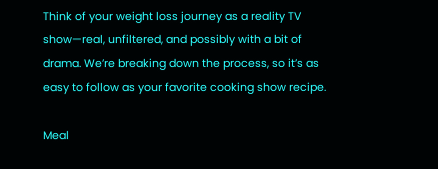Think of your weight loss journey as a reality TV show—real, unfiltered, and possibly with a bit of drama. We’re breaking down the process, so it’s as easy to follow as your favorite cooking show recipe.

Meal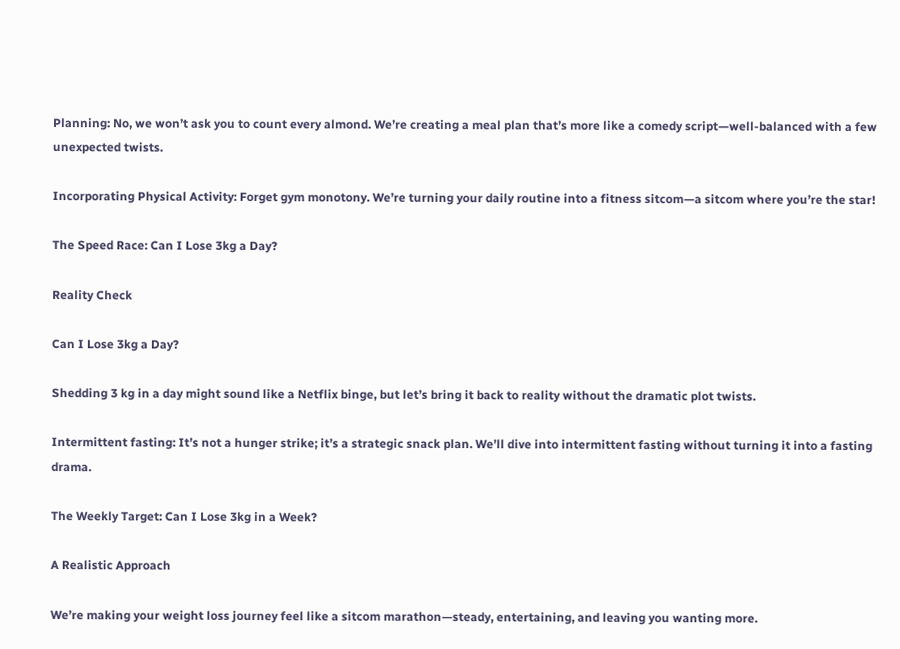Planning: No, we won’t ask you to count every almond. We’re creating a meal plan that’s more like a comedy script—well-balanced with a few unexpected twists.

Incorporating Physical Activity: Forget gym monotony. We’re turning your daily routine into a fitness sitcom—a sitcom where you’re the star!

The Speed Race: Can I Lose 3kg a Day?

Reality Check

Can I Lose 3kg a Day?

Shedding 3 kg in a day might sound like a Netflix binge, but let’s bring it back to reality without the dramatic plot twists.

Intermittent fasting: It’s not a hunger strike; it’s a strategic snack plan. We’ll dive into intermittent fasting without turning it into a fasting drama.

The Weekly Target: Can I Lose 3kg in a Week?

A Realistic Approach

We’re making your weight loss journey feel like a sitcom marathon—steady, entertaining, and leaving you wanting more.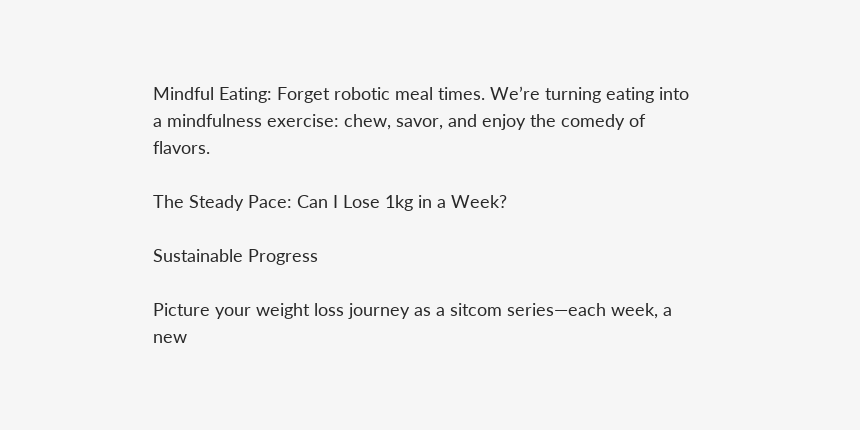Mindful Eating: Forget robotic meal times. We’re turning eating into a mindfulness exercise: chew, savor, and enjoy the comedy of flavors.

The Steady Pace: Can I Lose 1kg in a Week?

Sustainable Progress

Picture your weight loss journey as a sitcom series—each week, a new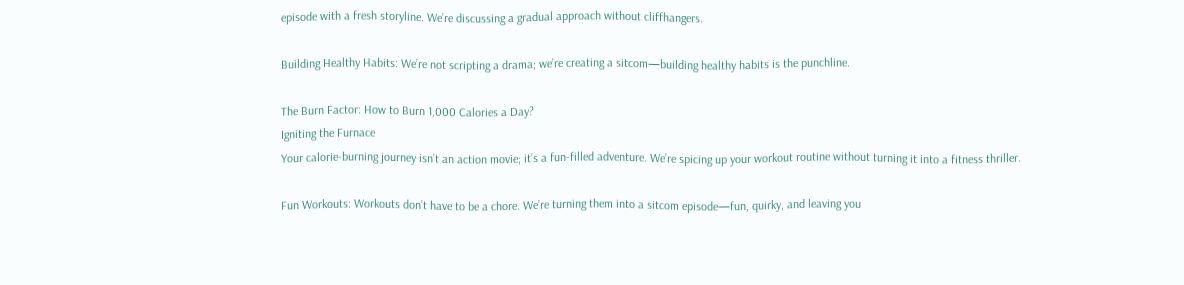episode with a fresh storyline. We’re discussing a gradual approach without cliffhangers.

Building Healthy Habits: We’re not scripting a drama; we’re creating a sitcom—building healthy habits is the punchline.

The Burn Factor: How to Burn 1,000 Calories a Day?
Igniting the Furnace
Your calorie-burning journey isn’t an action movie; it’s a fun-filled adventure. We’re spicing up your workout routine without turning it into a fitness thriller.

Fun Workouts: Workouts don’t have to be a chore. We’re turning them into a sitcom episode—fun, quirky, and leaving you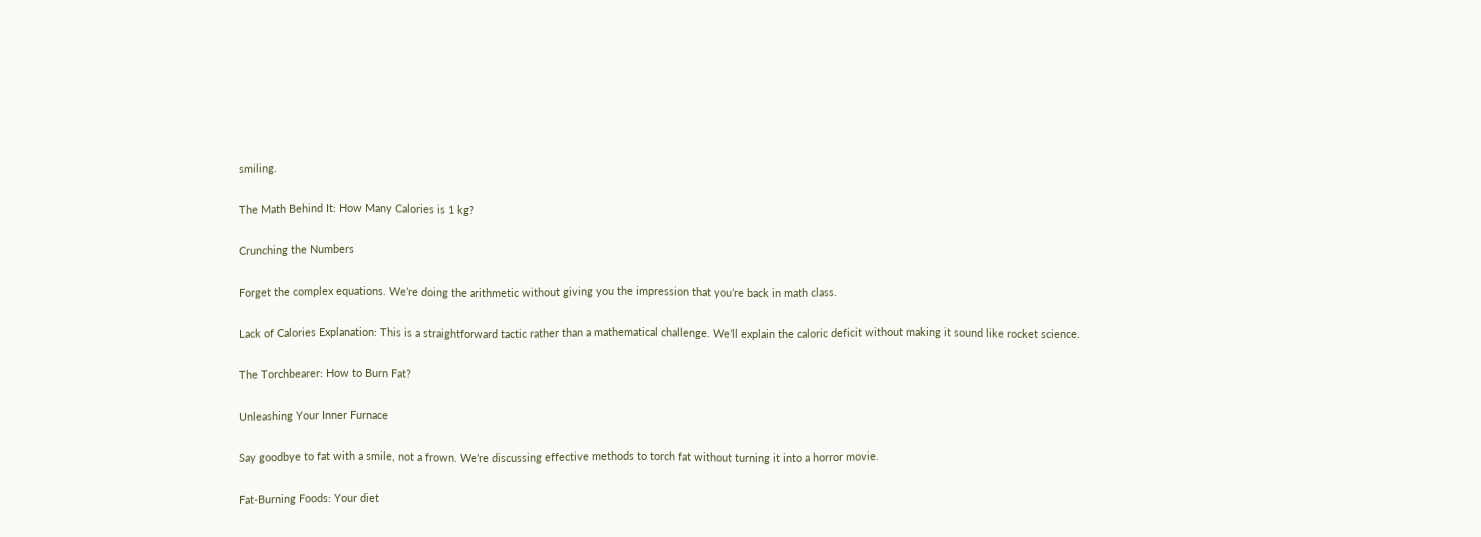smiling.

The Math Behind It: How Many Calories is 1 kg?

Crunching the Numbers

Forget the complex equations. We’re doing the arithmetic without giving you the impression that you’re back in math class.

Lack of Calories Explanation: This is a straightforward tactic rather than a mathematical challenge. We’ll explain the caloric deficit without making it sound like rocket science.

The Torchbearer: How to Burn Fat?

Unleashing Your Inner Furnace

Say goodbye to fat with a smile, not a frown. We’re discussing effective methods to torch fat without turning it into a horror movie.

Fat-Burning Foods: Your diet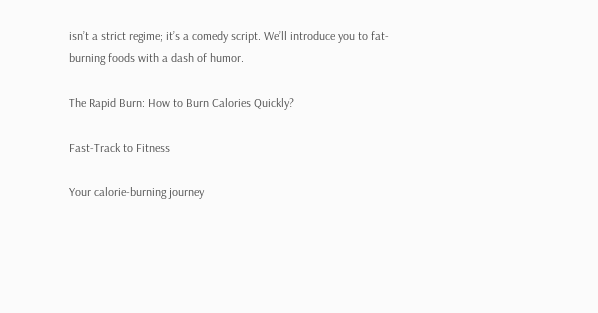isn’t a strict regime; it’s a comedy script. We’ll introduce you to fat-burning foods with a dash of humor.

The Rapid Burn: How to Burn Calories Quickly?

Fast-Track to Fitness

Your calorie-burning journey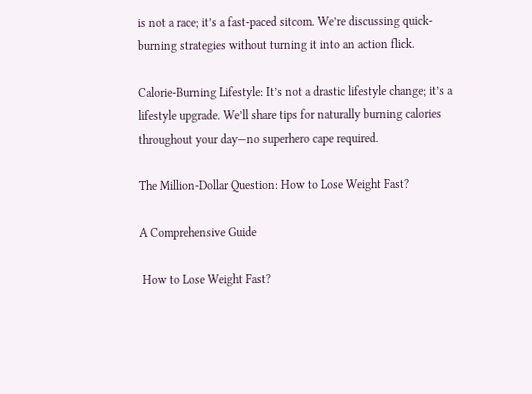is not a race; it’s a fast-paced sitcom. We’re discussing quick-burning strategies without turning it into an action flick.

Calorie-Burning Lifestyle: It’s not a drastic lifestyle change; it’s a lifestyle upgrade. We’ll share tips for naturally burning calories throughout your day—no superhero cape required.

The Million-Dollar Question: How to Lose Weight Fast?

A Comprehensive Guide

 How to Lose Weight Fast?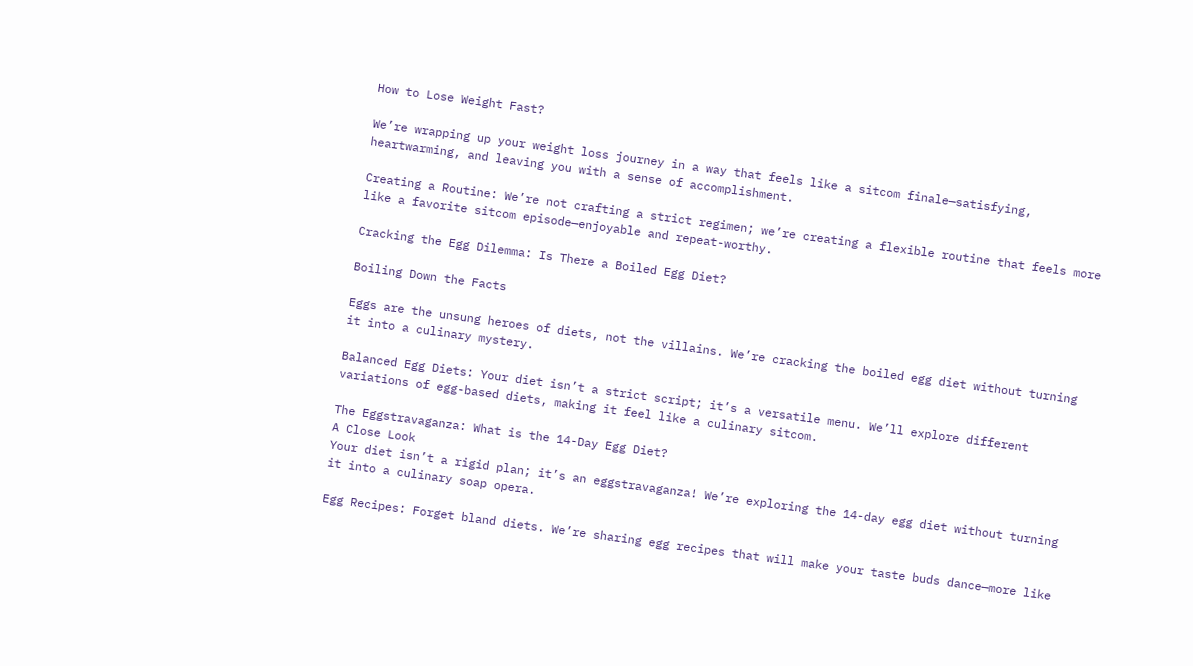How to Lose Weight Fast?

We’re wrapping up your weight loss journey in a way that feels like a sitcom finale—satisfying, heartwarming, and leaving you with a sense of accomplishment.

Creating a Routine: We’re not crafting a strict regimen; we’re creating a flexible routine that feels more like a favorite sitcom episode—enjoyable and repeat-worthy.

Cracking the Egg Dilemma: Is There a Boiled Egg Diet?

Boiling Down the Facts

Eggs are the unsung heroes of diets, not the villains. We’re cracking the boiled egg diet without turning it into a culinary mystery.

Balanced Egg Diets: Your diet isn’t a strict script; it’s a versatile menu. We’ll explore different variations of egg-based diets, making it feel like a culinary sitcom.

The Eggstravaganza: What is the 14-Day Egg Diet?
A Close Look
Your diet isn’t a rigid plan; it’s an eggstravaganza! We’re exploring the 14-day egg diet without turning it into a culinary soap opera.

Egg Recipes: Forget bland diets. We’re sharing egg recipes that will make your taste buds dance—more like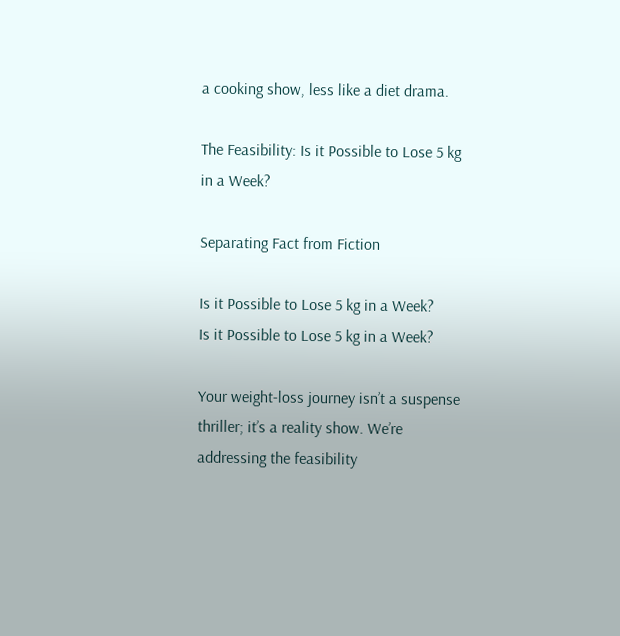a cooking show, less like a diet drama.

The Feasibility: Is it Possible to Lose 5 kg in a Week?

Separating Fact from Fiction

Is it Possible to Lose 5 kg in a Week?
Is it Possible to Lose 5 kg in a Week?

Your weight-loss journey isn’t a suspense thriller; it’s a reality show. We’re addressing the feasibility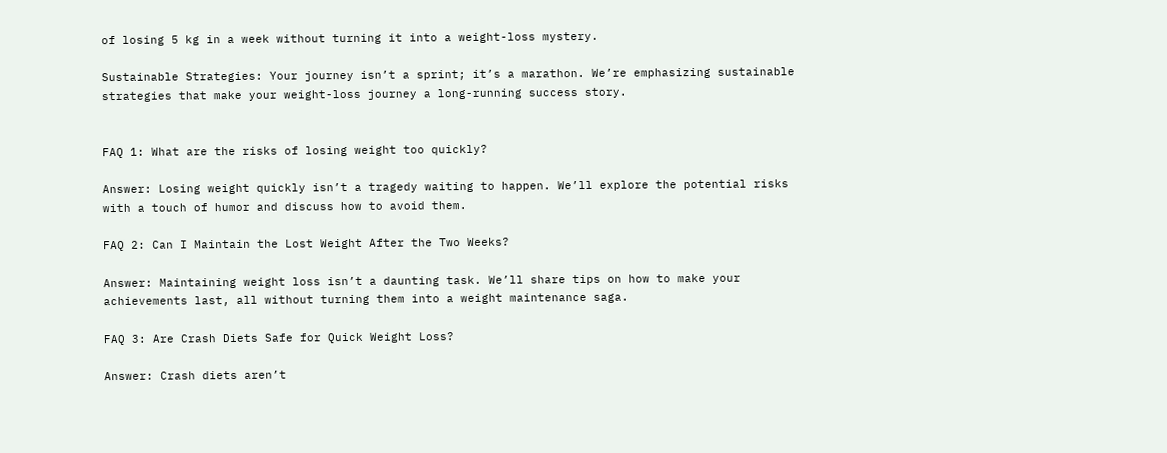of losing 5 kg in a week without turning it into a weight-loss mystery.

Sustainable Strategies: Your journey isn’t a sprint; it’s a marathon. We’re emphasizing sustainable strategies that make your weight-loss journey a long-running success story.


FAQ 1: What are the risks of losing weight too quickly?

Answer: Losing weight quickly isn’t a tragedy waiting to happen. We’ll explore the potential risks with a touch of humor and discuss how to avoid them.

FAQ 2: Can I Maintain the Lost Weight After the Two Weeks?

Answer: Maintaining weight loss isn’t a daunting task. We’ll share tips on how to make your achievements last, all without turning them into a weight maintenance saga.

FAQ 3: Are Crash Diets Safe for Quick Weight Loss?

Answer: Crash diets aren’t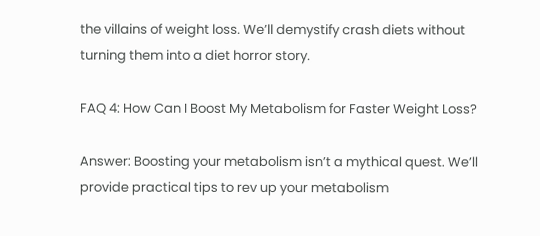the villains of weight loss. We’ll demystify crash diets without turning them into a diet horror story.

FAQ 4: How Can I Boost My Metabolism for Faster Weight Loss?

Answer: Boosting your metabolism isn’t a mythical quest. We’ll provide practical tips to rev up your metabolism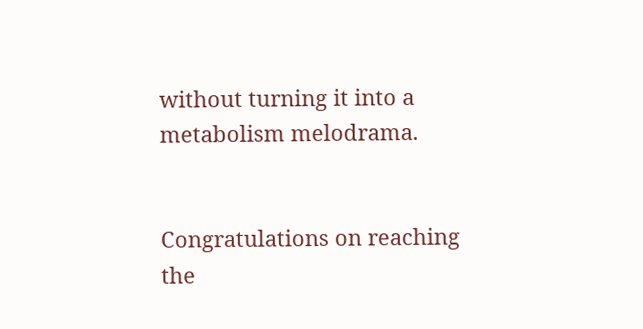without turning it into a metabolism melodrama.


Congratulations on reaching the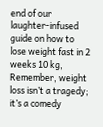end of our laughter-infused guide on how to lose weight fast in 2 weeks 10 kg, Remember, weight loss isn’t a tragedy; it’s a comedy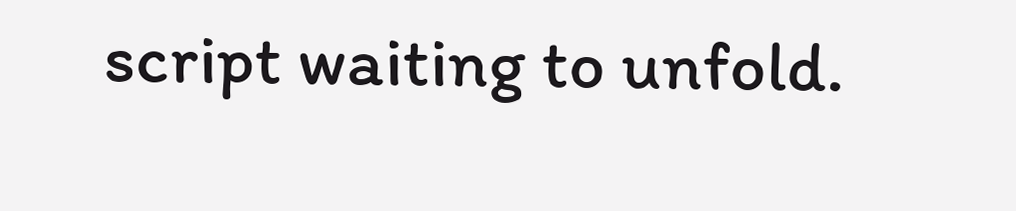script waiting to unfold.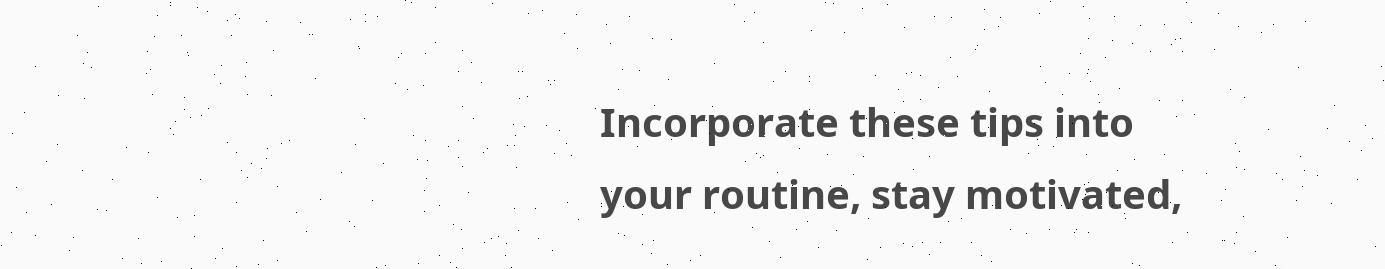Incorporate these tips into your routine, stay motivated,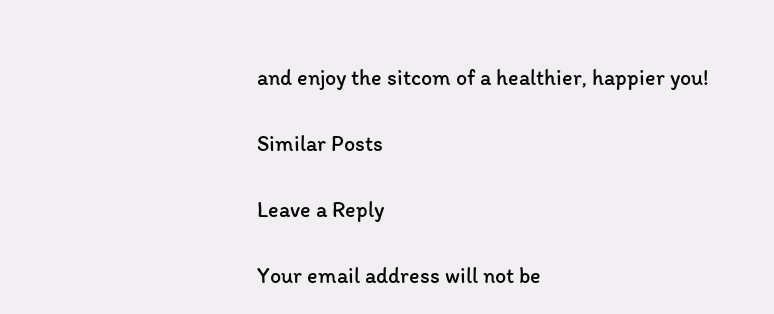and enjoy the sitcom of a healthier, happier you!

Similar Posts

Leave a Reply

Your email address will not be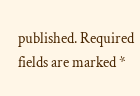published. Required fields are marked *